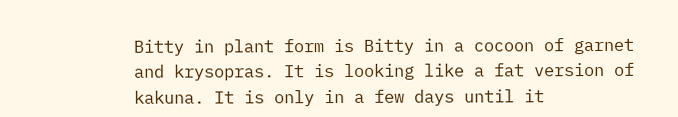Bitty in plant form is Bitty in a cocoon of garnet and krysopras. It is looking like a fat version of kakuna. It is only in a few days until it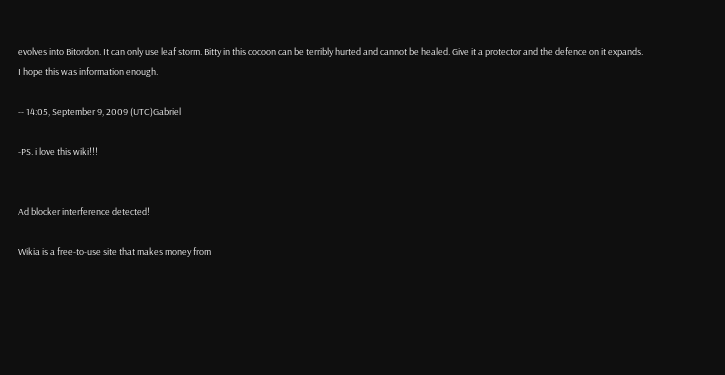evolves into Bitordon. It can only use leaf storm. Bitty in this cocoon can be terribly hurted and cannot be healed. Give it a protector and the defence on it expands. I hope this was information enough.

-- 14:05, September 9, 2009 (UTC)Gabriel

-PS. i love this wiki!!!


Ad blocker interference detected!

Wikia is a free-to-use site that makes money from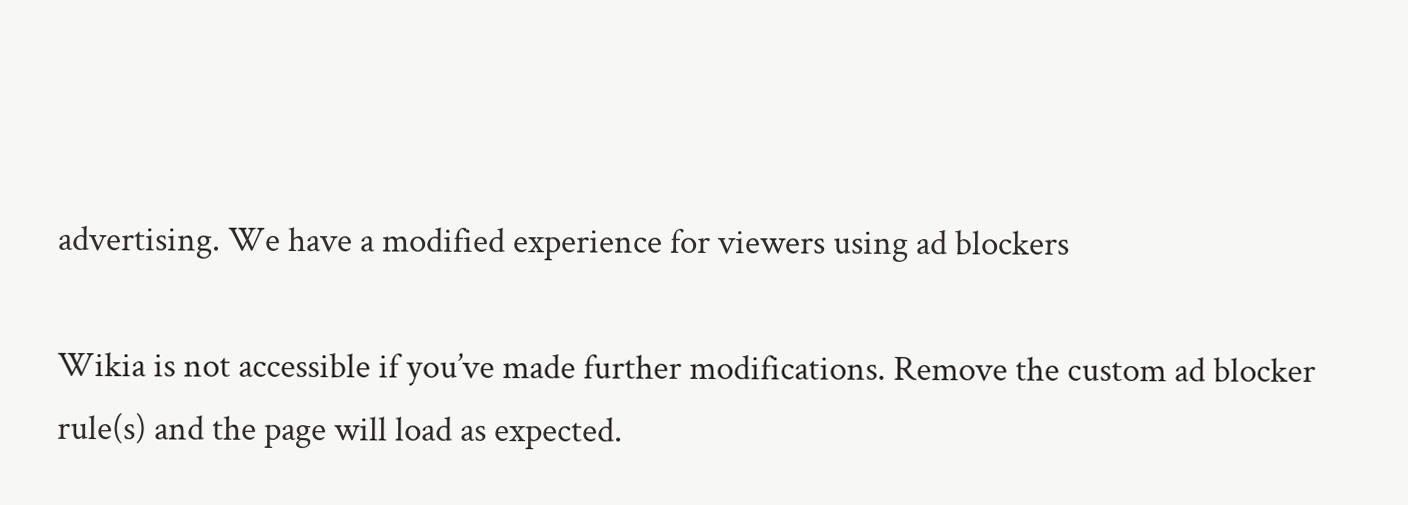advertising. We have a modified experience for viewers using ad blockers

Wikia is not accessible if you’ve made further modifications. Remove the custom ad blocker rule(s) and the page will load as expected.